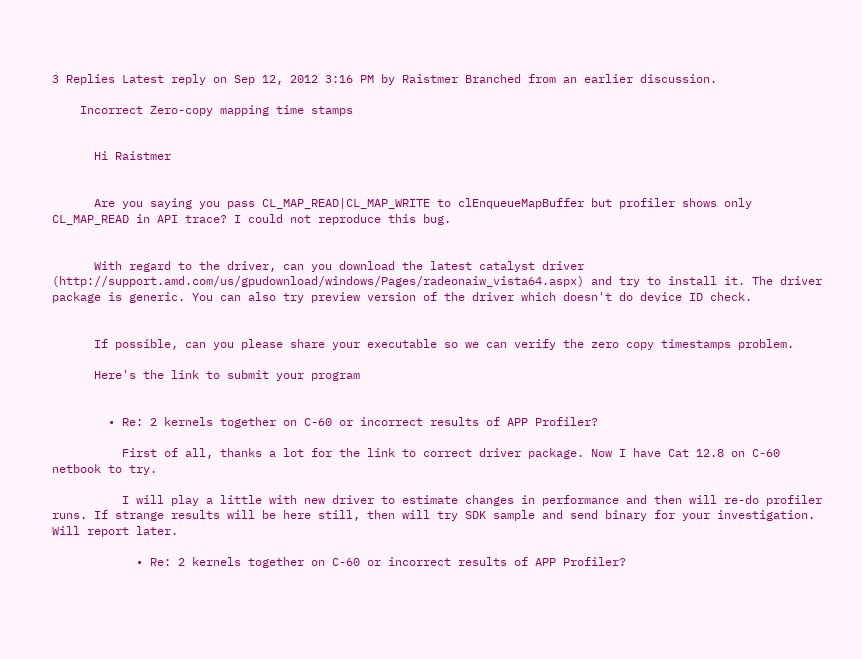3 Replies Latest reply on Sep 12, 2012 3:16 PM by Raistmer Branched from an earlier discussion.

    Incorrect Zero-copy mapping time stamps


      Hi Raistmer


      Are you saying you pass CL_MAP_READ|CL_MAP_WRITE to clEnqueueMapBuffer but profiler shows only CL_MAP_READ in API trace? I could not reproduce this bug.


      With regard to the driver, can you download the latest catalyst driver (http://support.amd.com/us/gpudownload/windows/Pages/radeonaiw_vista64.aspx) and try to install it. The driver package is generic. You can also try preview version of the driver which doesn't do device ID check.


      If possible, can you please share your executable so we can verify the zero copy timestamps problem.

      Here's the link to submit your program


        • Re: 2 kernels together on C-60 or incorrect results of APP Profiler?

          First of all, thanks a lot for the link to correct driver package. Now I have Cat 12.8 on C-60 netbook to try.

          I will play a little with new driver to estimate changes in performance and then will re-do profiler runs. If strange results will be here still, then will try SDK sample and send binary for your investigation. Will report later.

            • Re: 2 kernels together on C-60 or incorrect results of APP Profiler?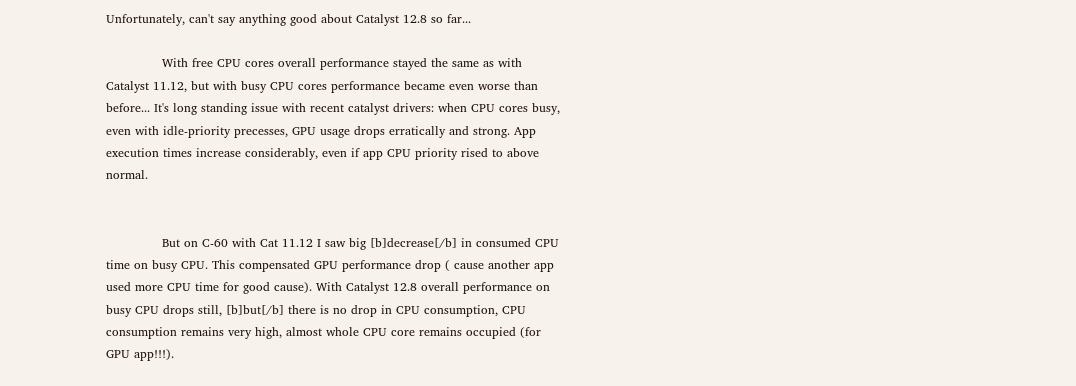Unfortunately, can't say anything good about Catalyst 12.8 so far...

              With free CPU cores overall performance stayed the same as with Catalyst 11.12, but with busy CPU cores performance became even worse than before... It's long standing issue with recent catalyst drivers: when CPU cores busy, even with idle-priority precesses, GPU usage drops erratically and strong. App execution times increase considerably, even if app CPU priority rised to above normal.


              But on C-60 with Cat 11.12 I saw big [b]decrease[/b] in consumed CPU time on busy CPU. This compensated GPU performance drop ( cause another app used more CPU time for good cause). With Catalyst 12.8 overall performance on busy CPU drops still, [b]but[/b] there is no drop in CPU consumption, CPU consumption remains very high, almost whole CPU core remains occupied (for GPU app!!!).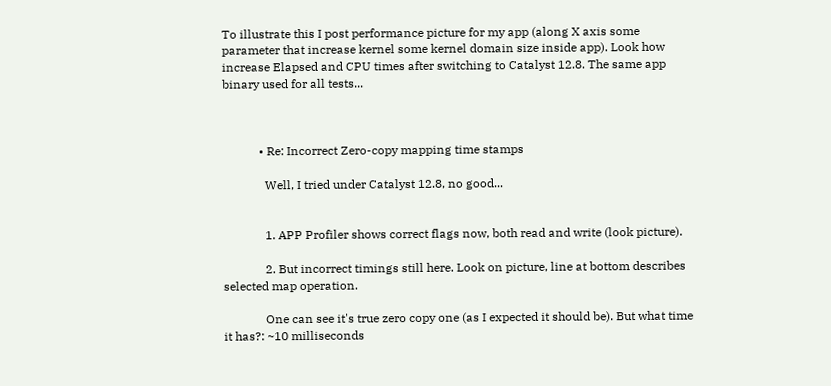To illustrate this I post performance picture for my app (along X axis some parameter that increase kernel some kernel domain size inside app). Look how increase Elapsed and CPU times after switching to Catalyst 12.8. The same app binary used for all tests...



            • Re: Incorrect Zero-copy mapping time stamps

              Well, I tried under Catalyst 12.8, no good...


              1. APP Profiler shows correct flags now, both read and write (look picture).

              2. But incorrect timings still here. Look on picture, line at bottom describes selected map operation.

              One can see it's true zero copy one (as I expected it should be). But what time it has?: ~10 milliseconds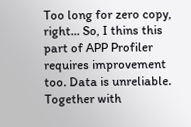Too long for zero copy, right... So, I thins this part of APP Profiler requires improvement too. Data is unreliable. Together with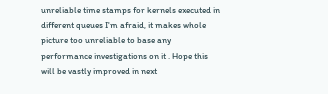unreliable time stamps for kernels executed in different queues I'm afraid, it makes whole picture too unreliable to base any performance investigations on it . Hope this will be vastly improved in next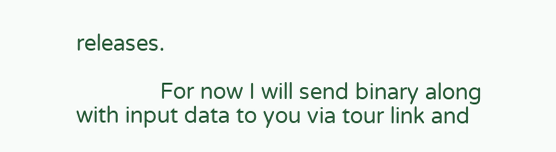releases.

              For now I will send binary along with input data to you via tour link and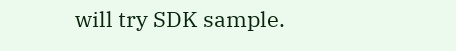will try SDK sample.